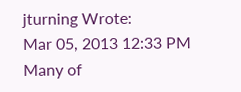jturning Wrote:
Mar 05, 2013 12:33 PM
Many of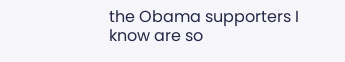the Obama supporters I know are so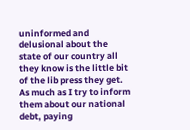uninformed and delusional about the state of our country all they know is the little bit of the lib press they get. As much as I try to inform them about our national debt, paying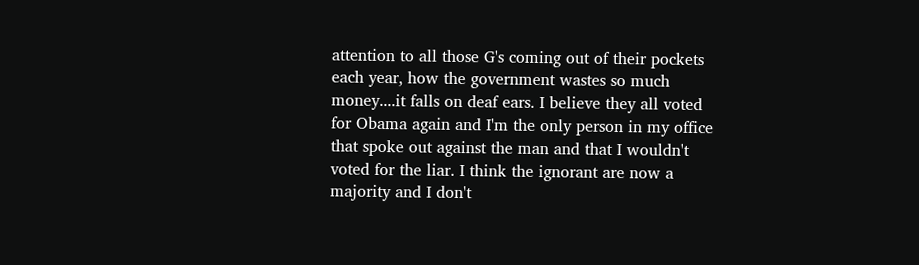attention to all those G's coming out of their pockets each year, how the government wastes so much money....it falls on deaf ears. I believe they all voted for Obama again and I'm the only person in my office that spoke out against the man and that I wouldn't voted for the liar. I think the ignorant are now a majority and I don't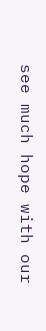see much hope with our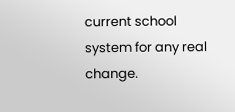current school system for any real change.